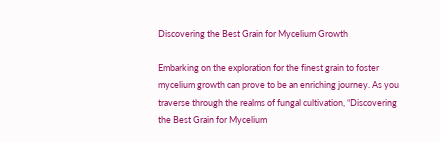Discovering the Best Grain for Mycelium Growth

Embarking on the exploration for the finest grain to foster mycelium growth can prove to be an enriching journey. As you traverse through the realms of fungal cultivation, “Discovering the Best Grain for Mycelium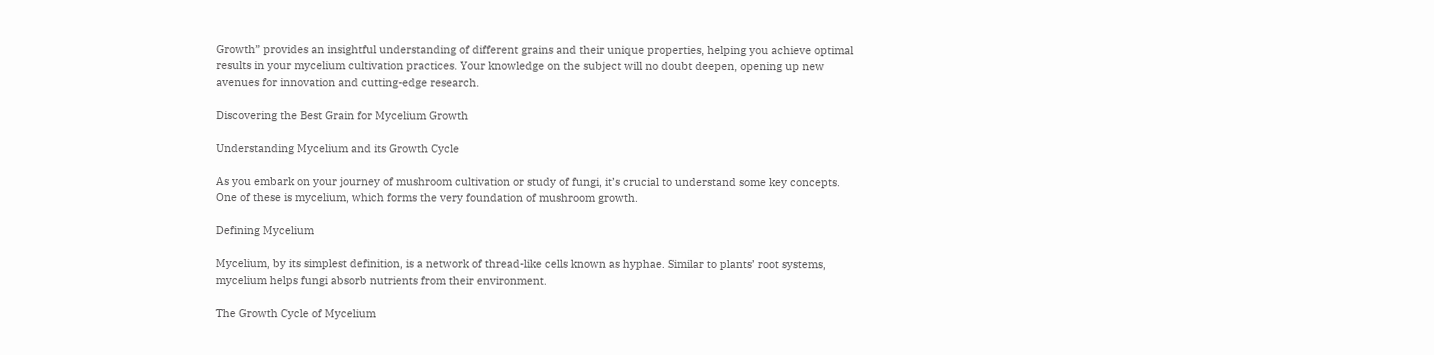Growth” provides an insightful understanding of different grains and their unique properties, helping you achieve optimal results in your mycelium cultivation practices. Your knowledge on the subject will no doubt deepen, opening up new avenues for innovation and cutting-edge research.

Discovering the Best Grain for Mycelium Growth

Understanding Mycelium and its Growth Cycle

As you embark on your journey of mushroom cultivation or study of fungi, it’s crucial to understand some key concepts. One of these is mycelium, which forms the very foundation of mushroom growth.

Defining Mycelium

Mycelium, by its simplest definition, is a network of thread-like cells known as hyphae. Similar to plants’ root systems, mycelium helps fungi absorb nutrients from their environment.

The Growth Cycle of Mycelium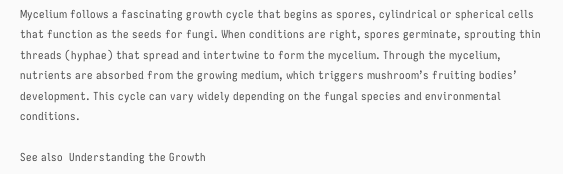Mycelium follows a fascinating growth cycle that begins as spores, cylindrical or spherical cells that function as the seeds for fungi. When conditions are right, spores germinate, sprouting thin threads (hyphae) that spread and intertwine to form the mycelium. Through the mycelium, nutrients are absorbed from the growing medium, which triggers mushroom’s fruiting bodies’ development. This cycle can vary widely depending on the fungal species and environmental conditions.

See also  Understanding the Growth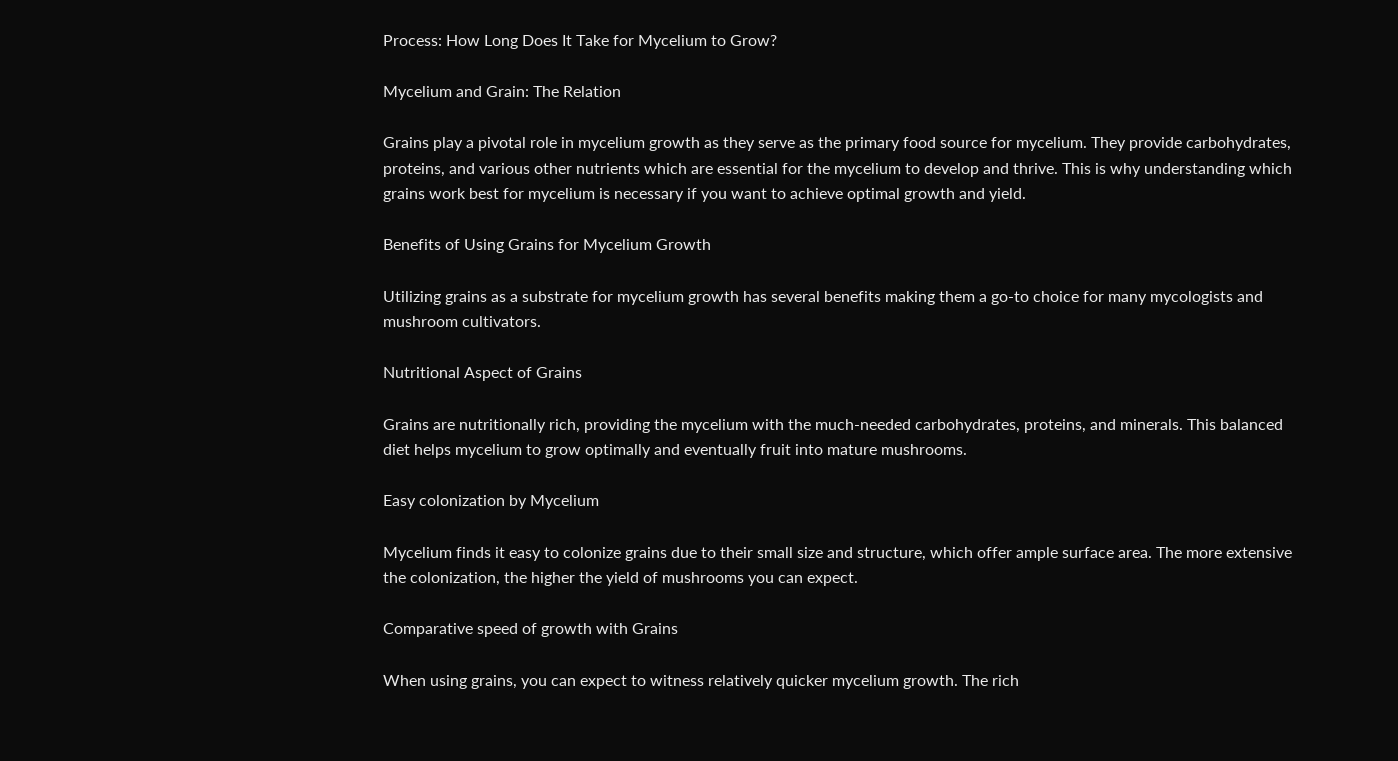Process: How Long Does It Take for Mycelium to Grow?

Mycelium and Grain: The Relation

Grains play a pivotal role in mycelium growth as they serve as the primary food source for mycelium. They provide carbohydrates, proteins, and various other nutrients which are essential for the mycelium to develop and thrive. This is why understanding which grains work best for mycelium is necessary if you want to achieve optimal growth and yield.

Benefits of Using Grains for Mycelium Growth

Utilizing grains as a substrate for mycelium growth has several benefits making them a go-to choice for many mycologists and mushroom cultivators.

Nutritional Aspect of Grains

Grains are nutritionally rich, providing the mycelium with the much-needed carbohydrates, proteins, and minerals. This balanced diet helps mycelium to grow optimally and eventually fruit into mature mushrooms.

Easy colonization by Mycelium

Mycelium finds it easy to colonize grains due to their small size and structure, which offer ample surface area. The more extensive the colonization, the higher the yield of mushrooms you can expect.

Comparative speed of growth with Grains

When using grains, you can expect to witness relatively quicker mycelium growth. The rich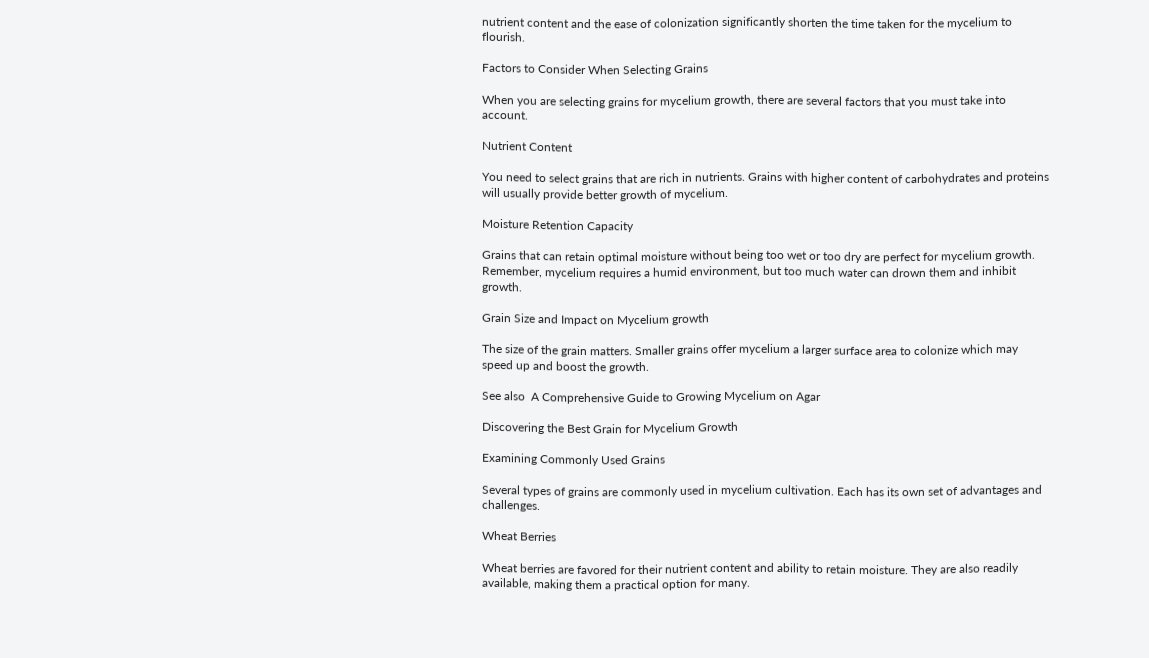nutrient content and the ease of colonization significantly shorten the time taken for the mycelium to flourish.

Factors to Consider When Selecting Grains

When you are selecting grains for mycelium growth, there are several factors that you must take into account.

Nutrient Content

You need to select grains that are rich in nutrients. Grains with higher content of carbohydrates and proteins will usually provide better growth of mycelium.

Moisture Retention Capacity

Grains that can retain optimal moisture without being too wet or too dry are perfect for mycelium growth. Remember, mycelium requires a humid environment, but too much water can drown them and inhibit growth.

Grain Size and Impact on Mycelium growth

The size of the grain matters. Smaller grains offer mycelium a larger surface area to colonize which may speed up and boost the growth.

See also  A Comprehensive Guide to Growing Mycelium on Agar

Discovering the Best Grain for Mycelium Growth

Examining Commonly Used Grains

Several types of grains are commonly used in mycelium cultivation. Each has its own set of advantages and challenges.

Wheat Berries

Wheat berries are favored for their nutrient content and ability to retain moisture. They are also readily available, making them a practical option for many.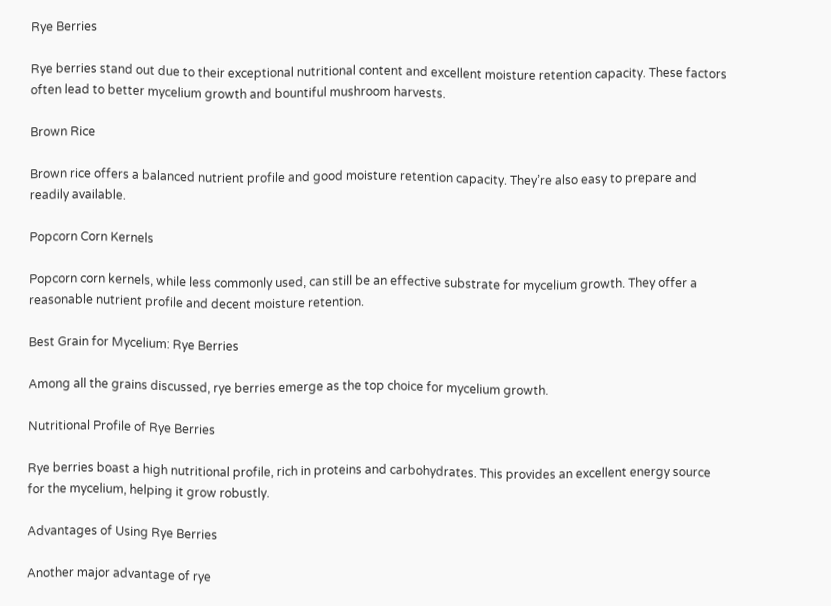Rye Berries

Rye berries stand out due to their exceptional nutritional content and excellent moisture retention capacity. These factors often lead to better mycelium growth and bountiful mushroom harvests.

Brown Rice

Brown rice offers a balanced nutrient profile and good moisture retention capacity. They’re also easy to prepare and readily available.

Popcorn Corn Kernels

Popcorn corn kernels, while less commonly used, can still be an effective substrate for mycelium growth. They offer a reasonable nutrient profile and decent moisture retention.

Best Grain for Mycelium: Rye Berries

Among all the grains discussed, rye berries emerge as the top choice for mycelium growth.

Nutritional Profile of Rye Berries

Rye berries boast a high nutritional profile, rich in proteins and carbohydrates. This provides an excellent energy source for the mycelium, helping it grow robustly.

Advantages of Using Rye Berries

Another major advantage of rye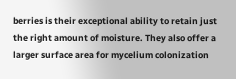berries is their exceptional ability to retain just the right amount of moisture. They also offer a larger surface area for mycelium colonization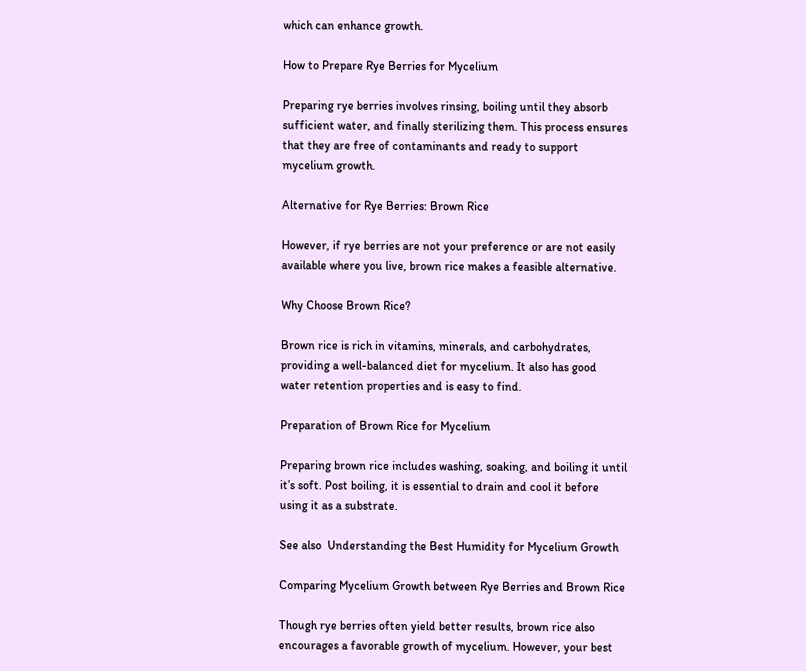which can enhance growth.

How to Prepare Rye Berries for Mycelium

Preparing rye berries involves rinsing, boiling until they absorb sufficient water, and finally sterilizing them. This process ensures that they are free of contaminants and ready to support mycelium growth.

Alternative for Rye Berries: Brown Rice

However, if rye berries are not your preference or are not easily available where you live, brown rice makes a feasible alternative.

Why Choose Brown Rice?

Brown rice is rich in vitamins, minerals, and carbohydrates, providing a well-balanced diet for mycelium. It also has good water retention properties and is easy to find.

Preparation of Brown Rice for Mycelium

Preparing brown rice includes washing, soaking, and boiling it until it’s soft. Post boiling, it is essential to drain and cool it before using it as a substrate.

See also  Understanding the Best Humidity for Mycelium Growth

Comparing Mycelium Growth between Rye Berries and Brown Rice

Though rye berries often yield better results, brown rice also encourages a favorable growth of mycelium. However, your best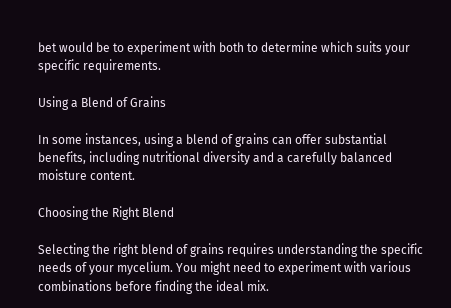bet would be to experiment with both to determine which suits your specific requirements.

Using a Blend of Grains

In some instances, using a blend of grains can offer substantial benefits, including nutritional diversity and a carefully balanced moisture content.

Choosing the Right Blend

Selecting the right blend of grains requires understanding the specific needs of your mycelium. You might need to experiment with various combinations before finding the ideal mix.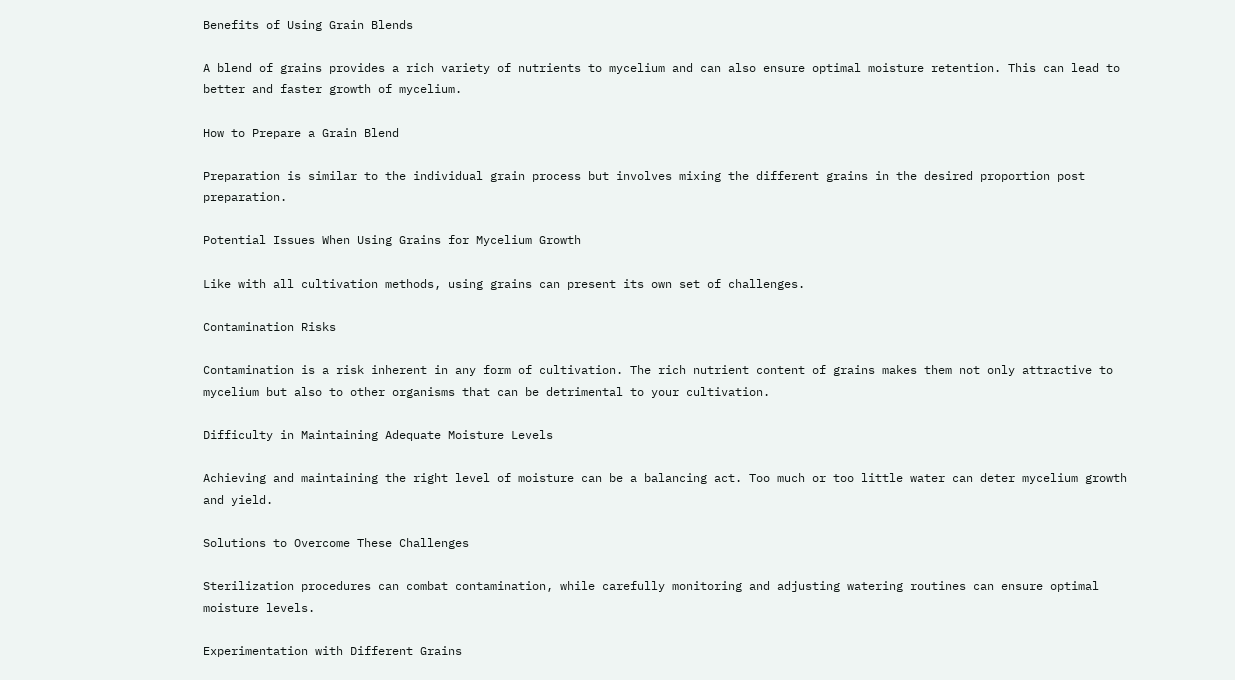Benefits of Using Grain Blends

A blend of grains provides a rich variety of nutrients to mycelium and can also ensure optimal moisture retention. This can lead to better and faster growth of mycelium.

How to Prepare a Grain Blend

Preparation is similar to the individual grain process but involves mixing the different grains in the desired proportion post preparation.

Potential Issues When Using Grains for Mycelium Growth

Like with all cultivation methods, using grains can present its own set of challenges.

Contamination Risks

Contamination is a risk inherent in any form of cultivation. The rich nutrient content of grains makes them not only attractive to mycelium but also to other organisms that can be detrimental to your cultivation.

Difficulty in Maintaining Adequate Moisture Levels

Achieving and maintaining the right level of moisture can be a balancing act. Too much or too little water can deter mycelium growth and yield.

Solutions to Overcome These Challenges

Sterilization procedures can combat contamination, while carefully monitoring and adjusting watering routines can ensure optimal moisture levels.

Experimentation with Different Grains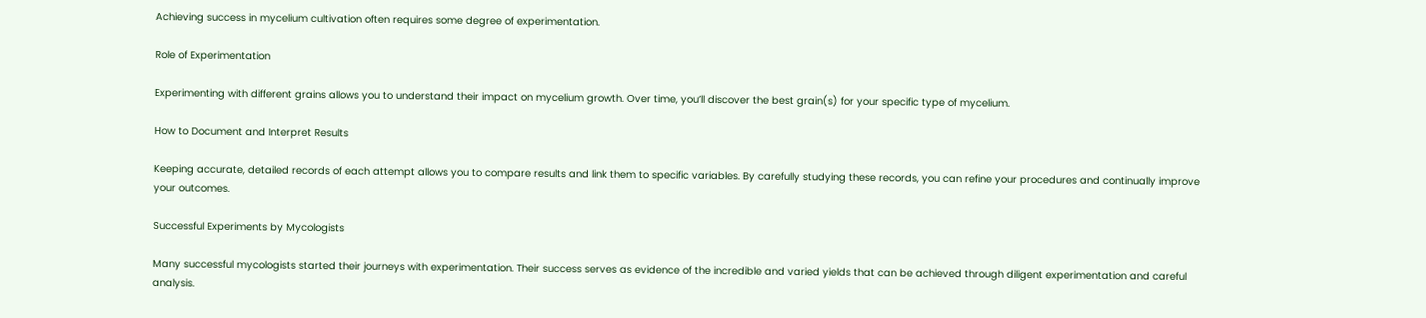Achieving success in mycelium cultivation often requires some degree of experimentation.

Role of Experimentation

Experimenting with different grains allows you to understand their impact on mycelium growth. Over time, you’ll discover the best grain(s) for your specific type of mycelium.

How to Document and Interpret Results

Keeping accurate, detailed records of each attempt allows you to compare results and link them to specific variables. By carefully studying these records, you can refine your procedures and continually improve your outcomes.

Successful Experiments by Mycologists

Many successful mycologists started their journeys with experimentation. Their success serves as evidence of the incredible and varied yields that can be achieved through diligent experimentation and careful analysis.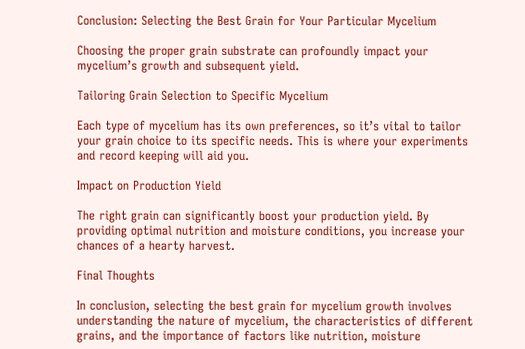Conclusion: Selecting the Best Grain for Your Particular Mycelium

Choosing the proper grain substrate can profoundly impact your mycelium’s growth and subsequent yield.

Tailoring Grain Selection to Specific Mycelium

Each type of mycelium has its own preferences, so it’s vital to tailor your grain choice to its specific needs. This is where your experiments and record keeping will aid you.

Impact on Production Yield

The right grain can significantly boost your production yield. By providing optimal nutrition and moisture conditions, you increase your chances of a hearty harvest.

Final Thoughts

In conclusion, selecting the best grain for mycelium growth involves understanding the nature of mycelium, the characteristics of different grains, and the importance of factors like nutrition, moisture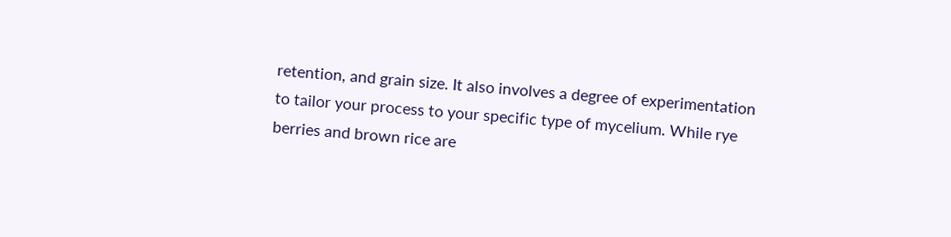retention, and grain size. It also involves a degree of experimentation to tailor your process to your specific type of mycelium. While rye berries and brown rice are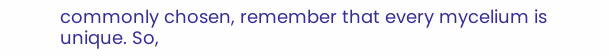commonly chosen, remember that every mycelium is unique. So,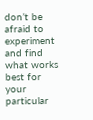don’t be afraid to experiment and find what works best for your particular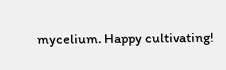mycelium. Happy cultivating!